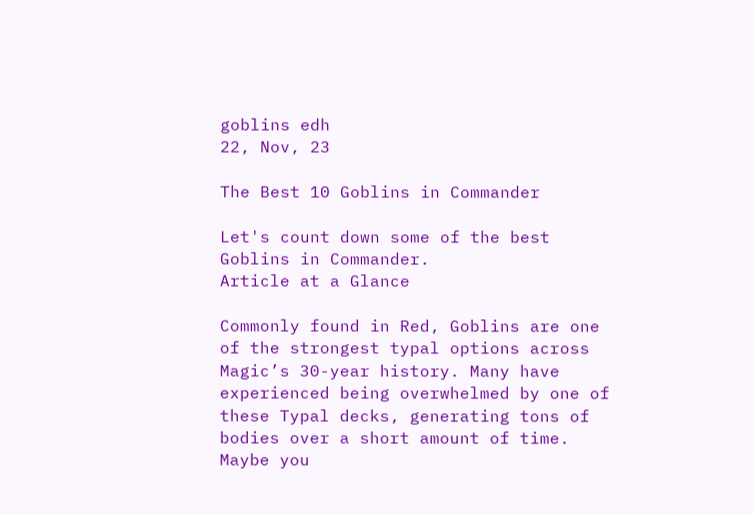goblins edh
22, Nov, 23

The Best 10 Goblins in Commander

Let's count down some of the best Goblins in Commander.
Article at a Glance

Commonly found in Red, Goblins are one of the strongest typal options across Magic’s 30-year history. Many have experienced being overwhelmed by one of these Typal decks, generating tons of bodies over a short amount of time. Maybe you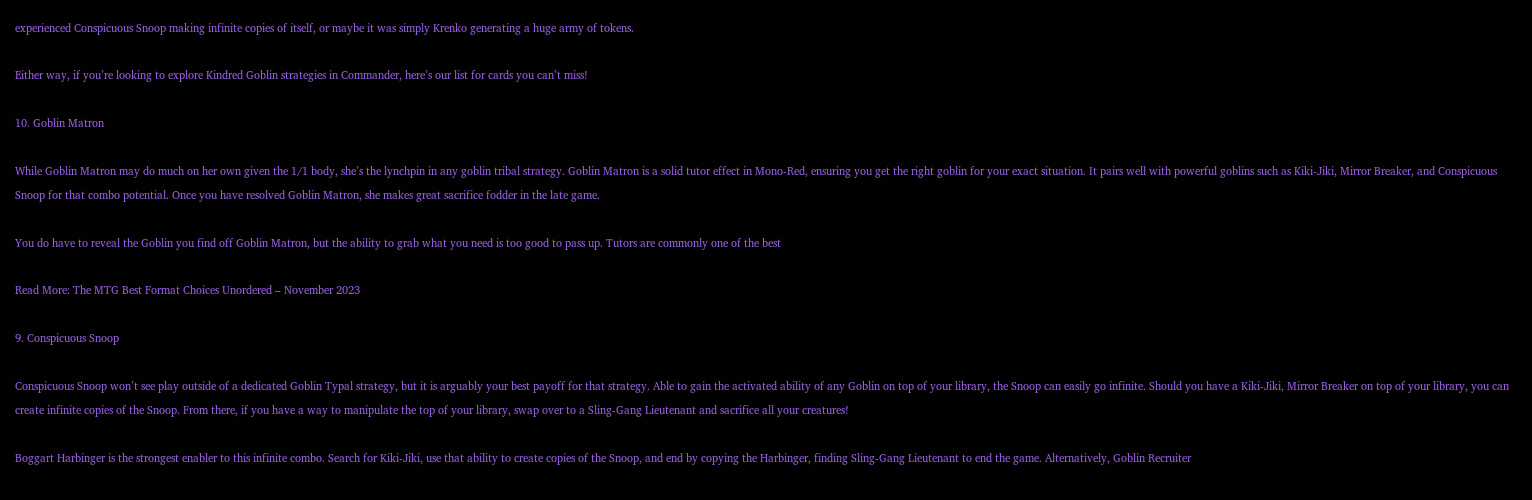experienced Conspicuous Snoop making infinite copies of itself, or maybe it was simply Krenko generating a huge army of tokens.

Either way, if you’re looking to explore Kindred Goblin strategies in Commander, here’s our list for cards you can’t miss!

10. Goblin Matron

While Goblin Matron may do much on her own given the 1/1 body, she’s the lynchpin in any goblin tribal strategy. Goblin Matron is a solid tutor effect in Mono-Red, ensuring you get the right goblin for your exact situation. It pairs well with powerful goblins such as Kiki-Jiki, Mirror Breaker, and Conspicuous Snoop for that combo potential. Once you have resolved Goblin Matron, she makes great sacrifice fodder in the late game.

You do have to reveal the Goblin you find off Goblin Matron, but the ability to grab what you need is too good to pass up. Tutors are commonly one of the best

Read More: The MTG Best Format Choices Unordered – November 2023

9. Conspicuous Snoop

Conspicuous Snoop won’t see play outside of a dedicated Goblin Typal strategy, but it is arguably your best payoff for that strategy. Able to gain the activated ability of any Goblin on top of your library, the Snoop can easily go infinite. Should you have a Kiki-Jiki, Mirror Breaker on top of your library, you can create infinite copies of the Snoop. From there, if you have a way to manipulate the top of your library, swap over to a Sling-Gang Lieutenant and sacrifice all your creatures!

Boggart Harbinger is the strongest enabler to this infinite combo. Search for Kiki-Jiki, use that ability to create copies of the Snoop, and end by copying the Harbinger, finding Sling-Gang Lieutenant to end the game. Alternatively, Goblin Recruiter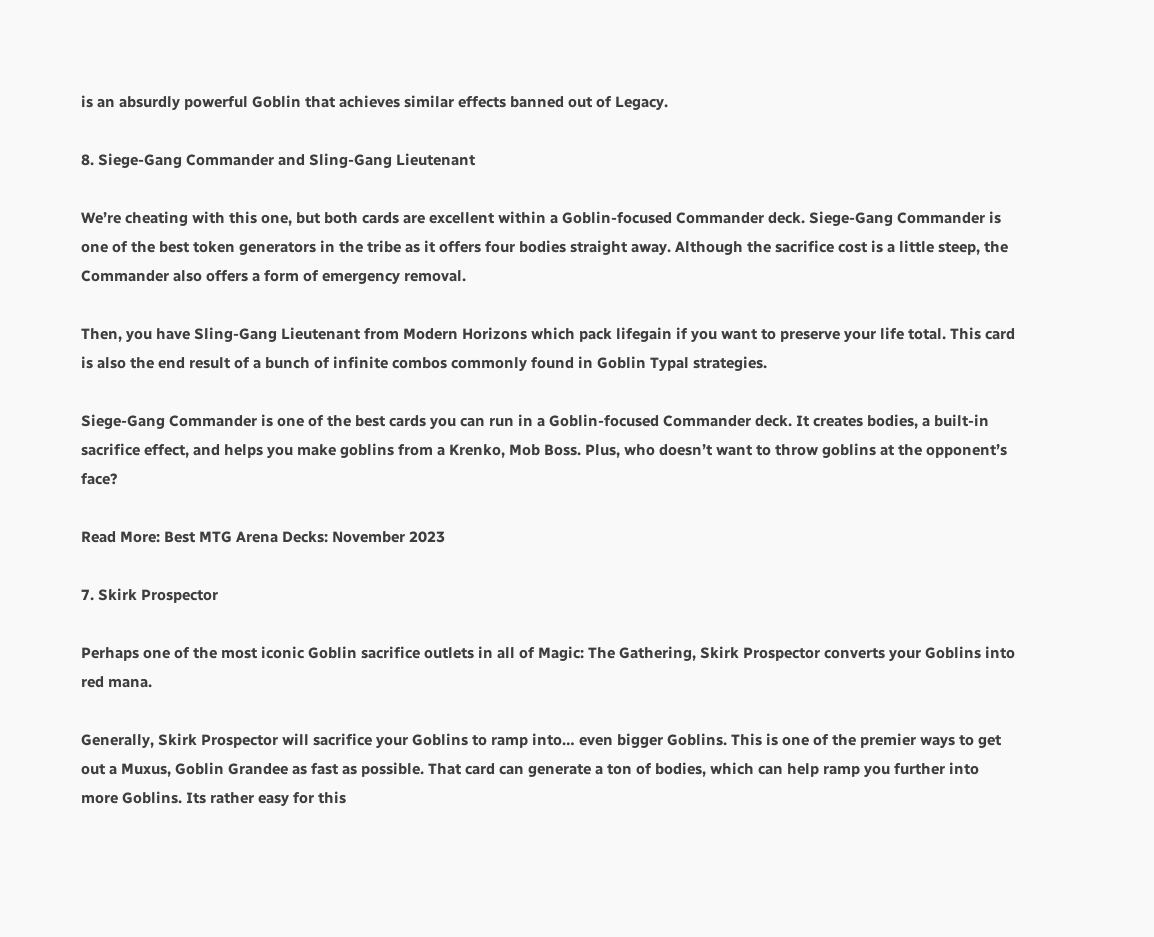is an absurdly powerful Goblin that achieves similar effects banned out of Legacy.

8. Siege-Gang Commander and Sling-Gang Lieutenant

We’re cheating with this one, but both cards are excellent within a Goblin-focused Commander deck. Siege-Gang Commander is one of the best token generators in the tribe as it offers four bodies straight away. Although the sacrifice cost is a little steep, the Commander also offers a form of emergency removal.

Then, you have Sling-Gang Lieutenant from Modern Horizons which pack lifegain if you want to preserve your life total. This card is also the end result of a bunch of infinite combos commonly found in Goblin Typal strategies.

Siege-Gang Commander is one of the best cards you can run in a Goblin-focused Commander deck. It creates bodies, a built-in sacrifice effect, and helps you make goblins from a Krenko, Mob Boss. Plus, who doesn’t want to throw goblins at the opponent’s face?

Read More: Best MTG Arena Decks: November 2023

7. Skirk Prospector

Perhaps one of the most iconic Goblin sacrifice outlets in all of Magic: The Gathering, Skirk Prospector converts your Goblins into red mana.

Generally, Skirk Prospector will sacrifice your Goblins to ramp into… even bigger Goblins. This is one of the premier ways to get out a Muxus, Goblin Grandee as fast as possible. That card can generate a ton of bodies, which can help ramp you further into more Goblins. Its rather easy for this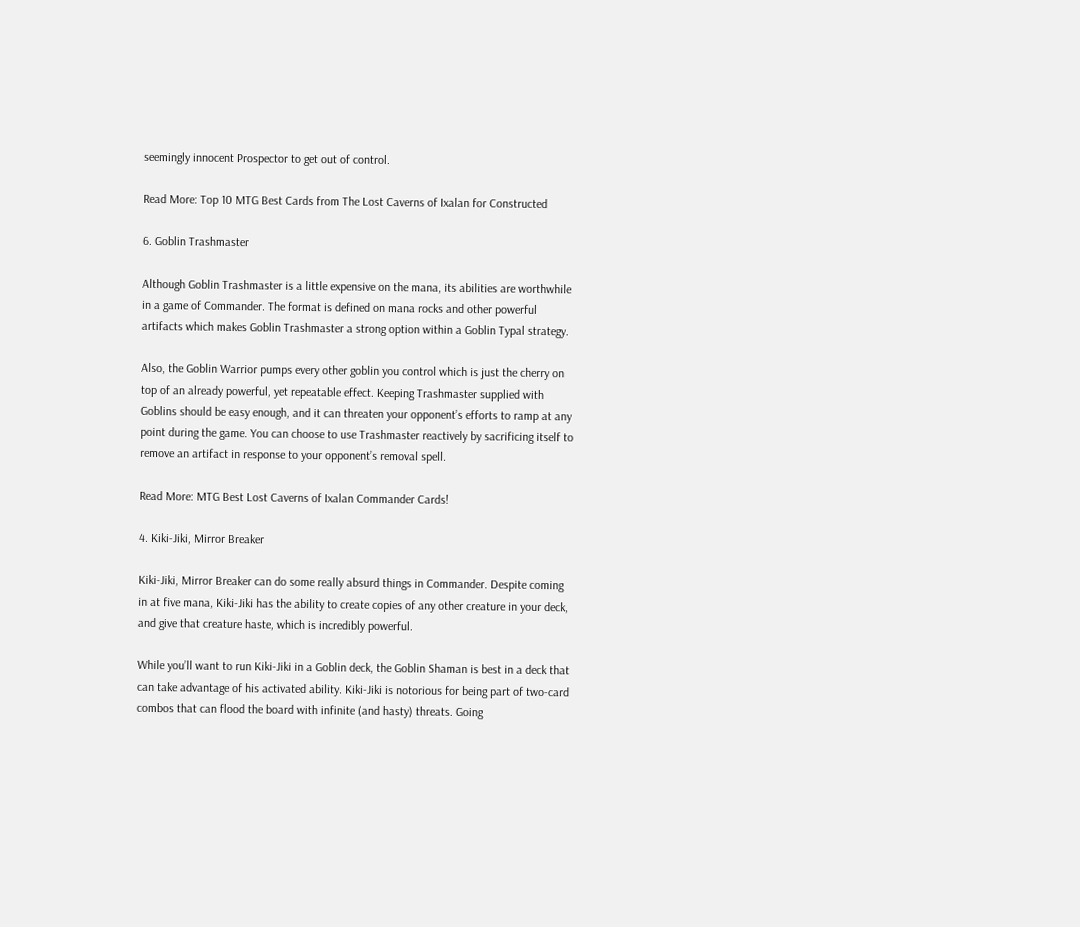seemingly innocent Prospector to get out of control.

Read More: Top 10 MTG Best Cards from The Lost Caverns of Ixalan for Constructed

6. Goblin Trashmaster

Although Goblin Trashmaster is a little expensive on the mana, its abilities are worthwhile in a game of Commander. The format is defined on mana rocks and other powerful artifacts which makes Goblin Trashmaster a strong option within a Goblin Typal strategy.

Also, the Goblin Warrior pumps every other goblin you control which is just the cherry on top of an already powerful, yet repeatable effect. Keeping Trashmaster supplied with Goblins should be easy enough, and it can threaten your opponent’s efforts to ramp at any point during the game. You can choose to use Trashmaster reactively by sacrificing itself to remove an artifact in response to your opponent’s removal spell.

Read More: MTG Best Lost Caverns of Ixalan Commander Cards!

4. Kiki-Jiki, Mirror Breaker

Kiki-Jiki, Mirror Breaker can do some really absurd things in Commander. Despite coming in at five mana, Kiki-Jiki has the ability to create copies of any other creature in your deck, and give that creature haste, which is incredibly powerful.

While you’ll want to run Kiki-Jiki in a Goblin deck, the Goblin Shaman is best in a deck that can take advantage of his activated ability. Kiki-Jiki is notorious for being part of two-card combos that can flood the board with infinite (and hasty) threats. Going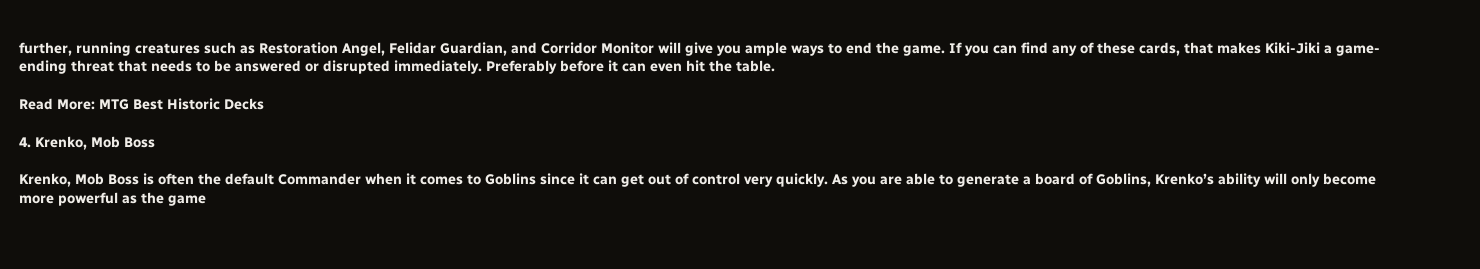further, running creatures such as Restoration Angel, Felidar Guardian, and Corridor Monitor will give you ample ways to end the game. If you can find any of these cards, that makes Kiki-Jiki a game-ending threat that needs to be answered or disrupted immediately. Preferably before it can even hit the table.

Read More: MTG Best Historic Decks

4. Krenko, Mob Boss

Krenko, Mob Boss is often the default Commander when it comes to Goblins since it can get out of control very quickly. As you are able to generate a board of Goblins, Krenko’s ability will only become more powerful as the game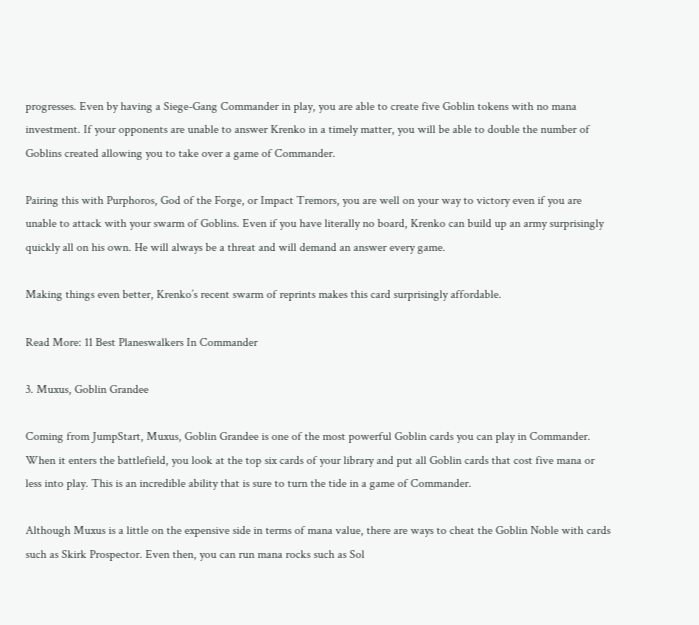progresses. Even by having a Siege-Gang Commander in play, you are able to create five Goblin tokens with no mana investment. If your opponents are unable to answer Krenko in a timely matter, you will be able to double the number of Goblins created allowing you to take over a game of Commander.

Pairing this with Purphoros, God of the Forge, or Impact Tremors, you are well on your way to victory even if you are unable to attack with your swarm of Goblins. Even if you have literally no board, Krenko can build up an army surprisingly quickly all on his own. He will always be a threat and will demand an answer every game.

Making things even better, Krenko’s recent swarm of reprints makes this card surprisingly affordable.

Read More: 11 Best Planeswalkers In Commander

3. Muxus, Goblin Grandee

Coming from JumpStart, Muxus, Goblin Grandee is one of the most powerful Goblin cards you can play in Commander. When it enters the battlefield, you look at the top six cards of your library and put all Goblin cards that cost five mana or less into play. This is an incredible ability that is sure to turn the tide in a game of Commander.

Although Muxus is a little on the expensive side in terms of mana value, there are ways to cheat the Goblin Noble with cards such as Skirk Prospector. Even then, you can run mana rocks such as Sol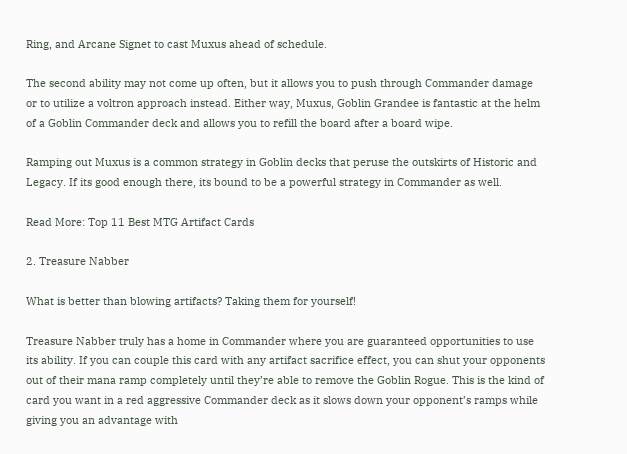Ring, and Arcane Signet to cast Muxus ahead of schedule.

The second ability may not come up often, but it allows you to push through Commander damage or to utilize a voltron approach instead. Either way, Muxus, Goblin Grandee is fantastic at the helm of a Goblin Commander deck and allows you to refill the board after a board wipe.

Ramping out Muxus is a common strategy in Goblin decks that peruse the outskirts of Historic and Legacy. If its good enough there, its bound to be a powerful strategy in Commander as well.

Read More: Top 11 Best MTG Artifact Cards

2. Treasure Nabber

What is better than blowing artifacts? Taking them for yourself!

Treasure Nabber truly has a home in Commander where you are guaranteed opportunities to use its ability. If you can couple this card with any artifact sacrifice effect, you can shut your opponents out of their mana ramp completely until they’re able to remove the Goblin Rogue. This is the kind of card you want in a red aggressive Commander deck as it slows down your opponent’s ramps while giving you an advantage with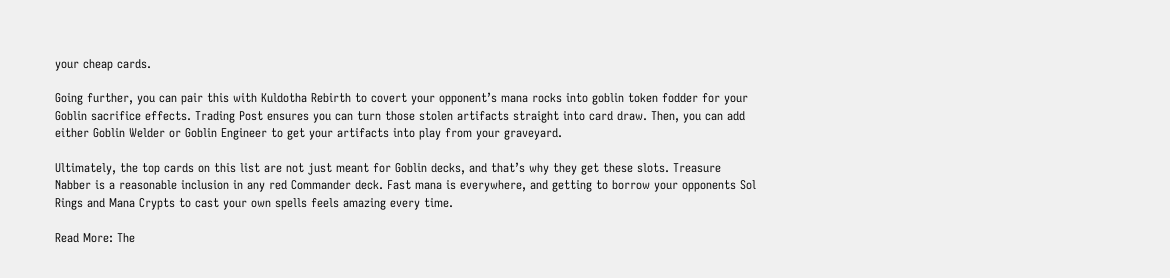your cheap cards.

Going further, you can pair this with Kuldotha Rebirth to covert your opponent’s mana rocks into goblin token fodder for your Goblin sacrifice effects. Trading Post ensures you can turn those stolen artifacts straight into card draw. Then, you can add either Goblin Welder or Goblin Engineer to get your artifacts into play from your graveyard.

Ultimately, the top cards on this list are not just meant for Goblin decks, and that’s why they get these slots. Treasure Nabber is a reasonable inclusion in any red Commander deck. Fast mana is everywhere, and getting to borrow your opponents Sol Rings and Mana Crypts to cast your own spells feels amazing every time.

Read More: The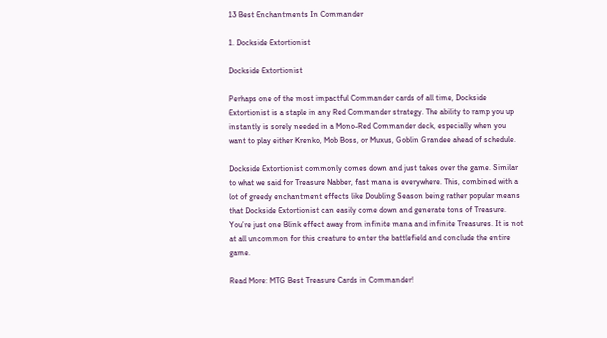13 Best Enchantments In Commander

1. Dockside Extortionist

Dockside Extortionist

Perhaps one of the most impactful Commander cards of all time, Dockside Extortionist is a staple in any Red Commander strategy. The ability to ramp you up instantly is sorely needed in a Mono-Red Commander deck, especially when you want to play either Krenko, Mob Boss, or Muxus, Goblin Grandee ahead of schedule.

Dockside Extortionist commonly comes down and just takes over the game. Similar to what we said for Treasure Nabber, fast mana is everywhere. This, combined with a lot of greedy enchantment effects like Doubling Season being rather popular means that Dockside Extortionist can easily come down and generate tons of Treasure. You’re just one Blink effect away from infinite mana and infinite Treasures. It is not at all uncommon for this creature to enter the battlefield and conclude the entire game.

Read More: MTG Best Treasure Cards in Commander!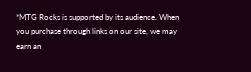*MTG Rocks is supported by its audience. When you purchase through links on our site, we may earn an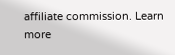affiliate commission. Learn more